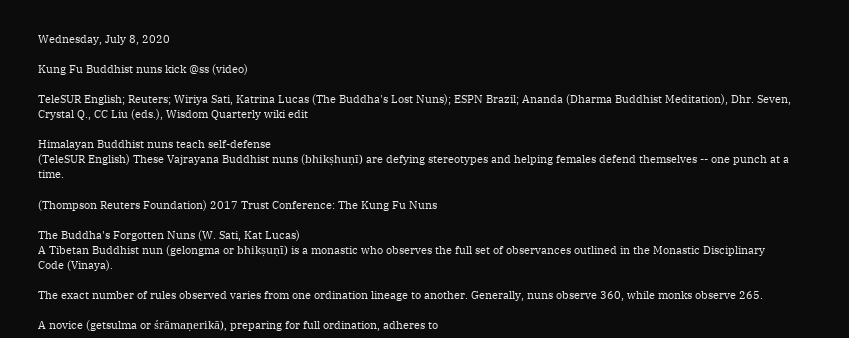Wednesday, July 8, 2020

Kung Fu Buddhist nuns kick @ss (video)

TeleSUR English; Reuters; Wiriya Sati, Katrina Lucas (The Buddha's Lost Nuns); ESPN Brazil; Ananda (Dharma Buddhist Meditation), Dhr. Seven, Crystal Q., CC Liu (eds.), Wisdom Quarterly wiki edit

Himalayan Buddhist nuns teach self-defense
(TeleSUR English) These Vajrayana Buddhist nuns (bhikṣhuṇī) are defying stereotypes and helping females defend themselves -- one punch at a time.

(Thompson Reuters Foundation) 2017 Trust Conference: The Kung Fu Nuns

The Buddha's Forgotten Nuns (W. Sati, Kat Lucas)
A Tibetan Buddhist nun (gelongma or bhikṣuṇī) is a monastic who observes the full set of observances outlined in the Monastic Disciplinary Code (Vinaya).

The exact number of rules observed varies from one ordination lineage to another. Generally, nuns observe 360, while monks observe 265.

A novice (getsulma or śrāmaṇerikā), preparing for full ordination, adheres to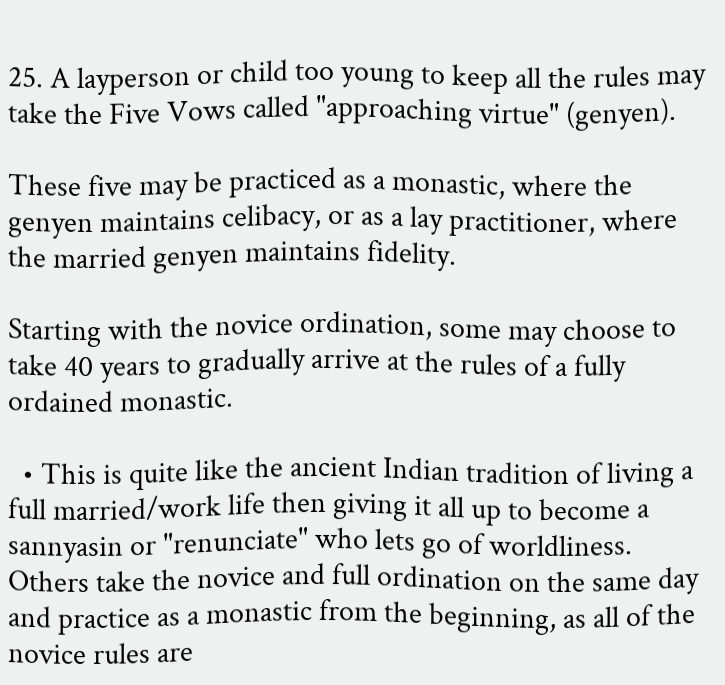25. A layperson or child too young to keep all the rules may take the Five Vows called "approaching virtue" (genyen).

These five may be practiced as a monastic, where the genyen maintains celibacy, or as a lay practitioner, where the married genyen maintains fidelity.

Starting with the novice ordination, some may choose to take 40 years to gradually arrive at the rules of a fully ordained monastic.

  • This is quite like the ancient Indian tradition of living a full married/work life then giving it all up to become a sannyasin or "renunciate" who lets go of worldliness.
Others take the novice and full ordination on the same day and practice as a monastic from the beginning, as all of the novice rules are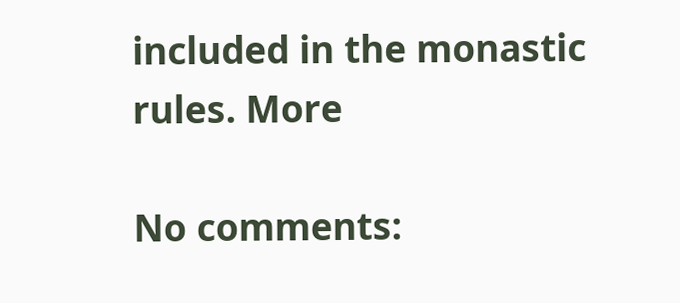included in the monastic rules. More

No comments: